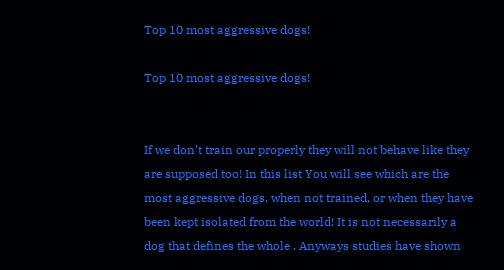Top 10 most aggressive dogs!

Top 10 most aggressive dogs!


If we don’t train our properly they will not behave like they are supposed too! In this list You will see which are the most aggressive dogs, when not trained, or when they have been kept isolated from the world! It is not necessarily a dog that defines the whole . Anyways studies have shown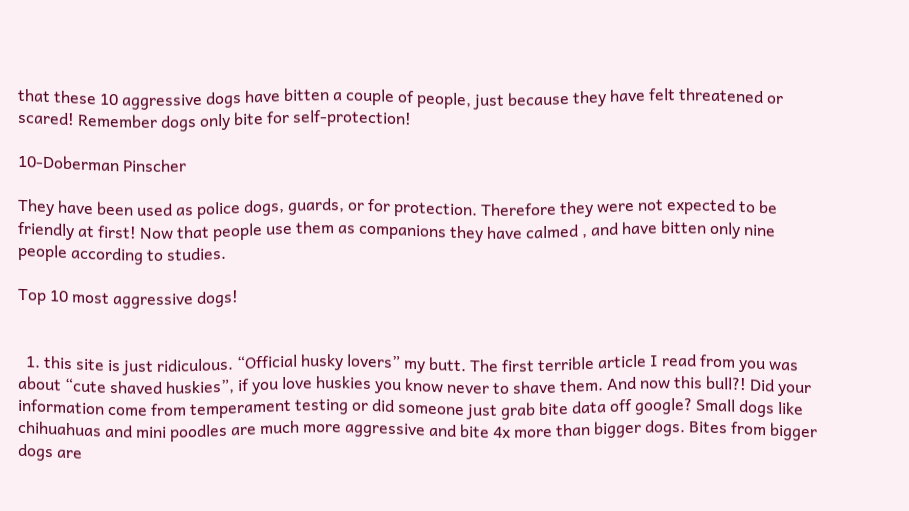that these 10 aggressive dogs have bitten a couple of people, just because they have felt threatened or scared! Remember dogs only bite for self-protection!

10-Doberman Pinscher

They have been used as police dogs, guards, or for protection. Therefore they were not expected to be friendly at first! Now that people use them as companions they have calmed , and have bitten only nine people according to studies.

Top 10 most aggressive dogs!


  1. this site is just ridiculous. “Official husky lovers” my butt. The first terrible article I read from you was about “cute shaved huskies”, if you love huskies you know never to shave them. And now this bull?! Did your information come from temperament testing or did someone just grab bite data off google? Small dogs like chihuahuas and mini poodles are much more aggressive and bite 4x more than bigger dogs. Bites from bigger dogs are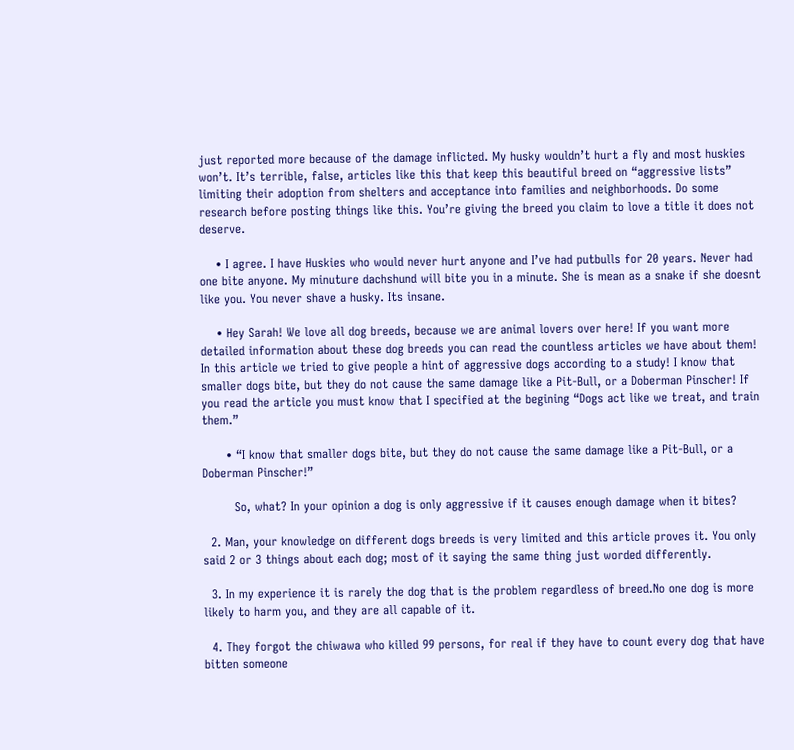just reported more because of the damage inflicted. My husky wouldn’t hurt a fly and most huskies won’t. It’s terrible, false, articles like this that keep this beautiful breed on “aggressive lists” limiting their adoption from shelters and acceptance into families and neighborhoods. Do some research before posting things like this. You’re giving the breed you claim to love a title it does not deserve.

    • I agree. I have Huskies who would never hurt anyone and I’ve had putbulls for 20 years. Never had one bite anyone. My minuture dachshund will bite you in a minute. She is mean as a snake if she doesnt like you. You never shave a husky. Its insane.

    • Hey Sarah! We love all dog breeds, because we are animal lovers over here! If you want more detailed information about these dog breeds you can read the countless articles we have about them! In this article we tried to give people a hint of aggressive dogs according to a study! I know that smaller dogs bite, but they do not cause the same damage like a Pit-Bull, or a Doberman Pinscher! If you read the article you must know that I specified at the begining “Dogs act like we treat, and train them.”

      • “I know that smaller dogs bite, but they do not cause the same damage like a Pit-Bull, or a Doberman Pinscher!”

        So, what? In your opinion a dog is only aggressive if it causes enough damage when it bites?

  2. Man, your knowledge on different dogs breeds is very limited and this article proves it. You only said 2 or 3 things about each dog; most of it saying the same thing just worded differently.

  3. In my experience it is rarely the dog that is the problem regardless of breed.No one dog is more likely to harm you, and they are all capable of it.

  4. They forgot the chiwawa who killed 99 persons, for real if they have to count every dog that have bitten someone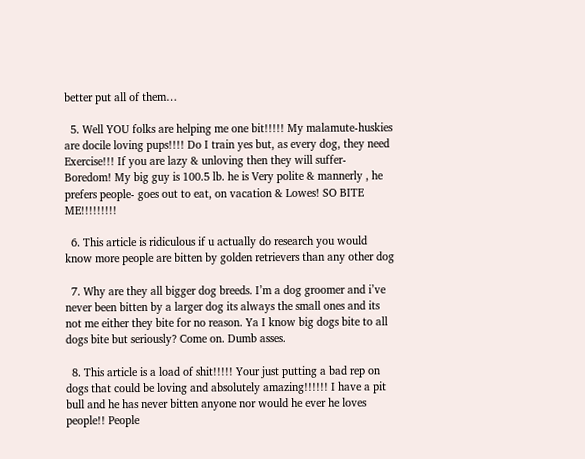better put all of them…

  5. Well YOU folks are helping me one bit!!!!! My malamute-huskies are docile loving pups!!!! Do I train yes but, as every dog, they need Exercise!!! If you are lazy & unloving then they will suffer- Boredom! My big guy is 100.5 lb. he is Very polite & mannerly , he prefers people- goes out to eat, on vacation & Lowes! SO BITE ME!!!!!!!!!

  6. This article is ridiculous if u actually do research you would know more people are bitten by golden retrievers than any other dog

  7. Why are they all bigger dog breeds. I’m a dog groomer and i’ve never been bitten by a larger dog its always the small ones and its not me either they bite for no reason. Ya I know big dogs bite to all dogs bite but seriously? Come on. Dumb asses.

  8. This article is a load of shit!!!!! Your just putting a bad rep on dogs that could be loving and absolutely amazing!!!!!! I have a pit bull and he has never bitten anyone nor would he ever he loves people!! People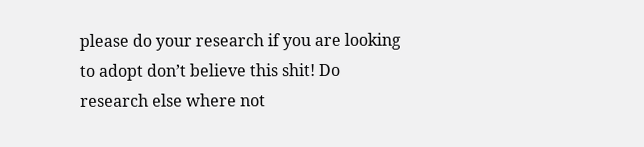please do your research if you are looking to adopt don’t believe this shit! Do research else where not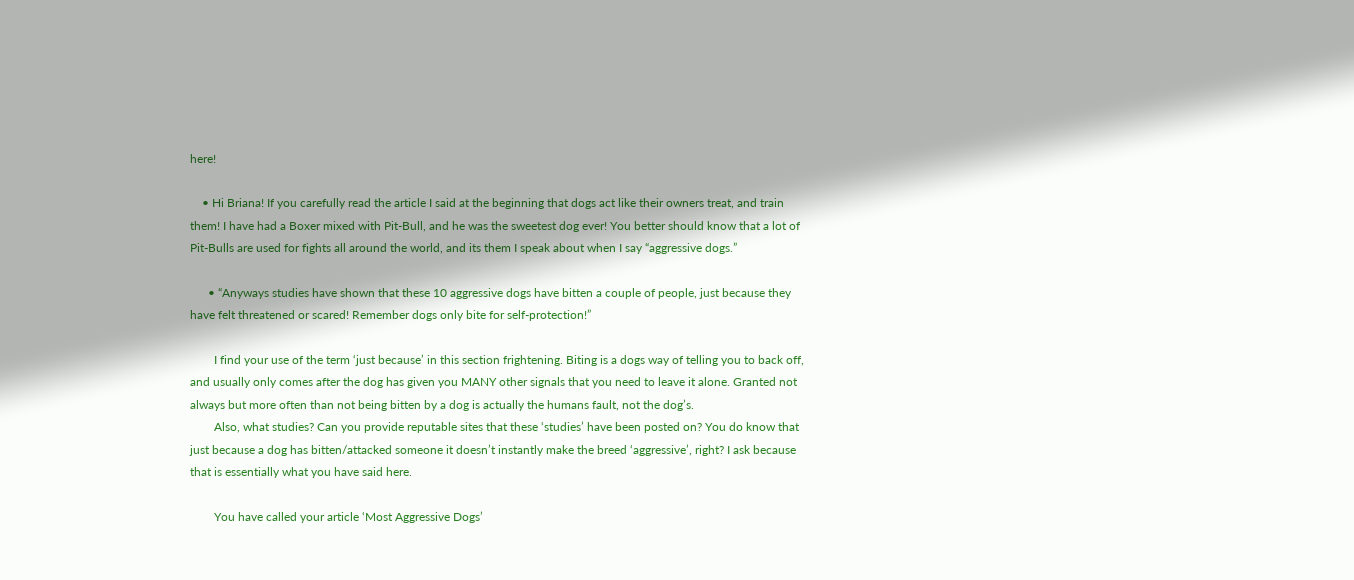here!

    • Hi Briana! If you carefully read the article I said at the beginning that dogs act like their owners treat, and train them! I have had a Boxer mixed with Pit-Bull, and he was the sweetest dog ever! You better should know that a lot of Pit-Bulls are used for fights all around the world, and its them I speak about when I say “aggressive dogs.”

      • “Anyways studies have shown that these 10 aggressive dogs have bitten a couple of people, just because they have felt threatened or scared! Remember dogs only bite for self-protection!”

        I find your use of the term ‘just because’ in this section frightening. Biting is a dogs way of telling you to back off, and usually only comes after the dog has given you MANY other signals that you need to leave it alone. Granted not always but more often than not being bitten by a dog is actually the humans fault, not the dog’s.
        Also, what studies? Can you provide reputable sites that these ‘studies’ have been posted on? You do know that just because a dog has bitten/attacked someone it doesn’t instantly make the breed ‘aggressive’, right? I ask because that is essentially what you have said here.

        You have called your article ‘Most Aggressive Dogs’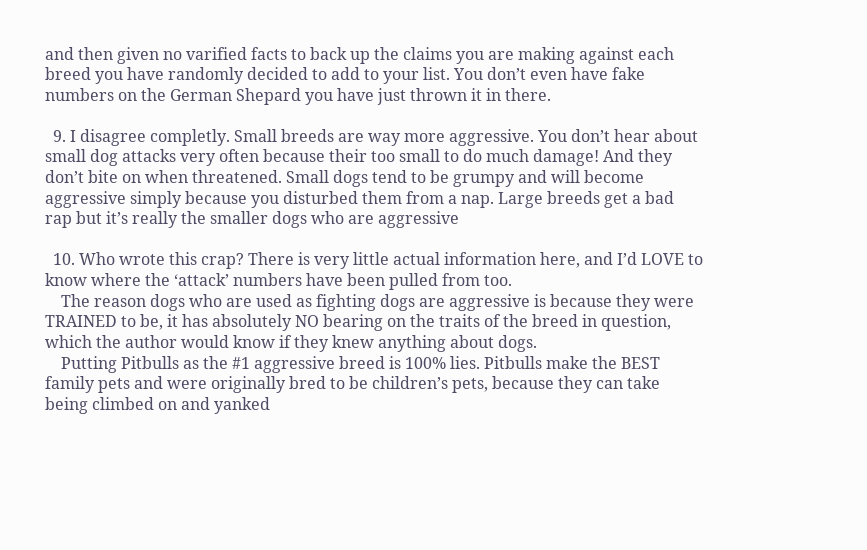and then given no varified facts to back up the claims you are making against each breed you have randomly decided to add to your list. You don’t even have fake numbers on the German Shepard you have just thrown it in there.

  9. I disagree completly. Small breeds are way more aggressive. You don’t hear about small dog attacks very often because their too small to do much damage! And they don’t bite on when threatened. Small dogs tend to be grumpy and will become aggressive simply because you disturbed them from a nap. Large breeds get a bad rap but it’s really the smaller dogs who are aggressive

  10. Who wrote this crap? There is very little actual information here, and I’d LOVE to know where the ‘attack’ numbers have been pulled from too.
    The reason dogs who are used as fighting dogs are aggressive is because they were TRAINED to be, it has absolutely NO bearing on the traits of the breed in question, which the author would know if they knew anything about dogs.
    Putting Pitbulls as the #1 aggressive breed is 100% lies. Pitbulls make the BEST family pets and were originally bred to be children’s pets, because they can take being climbed on and yanked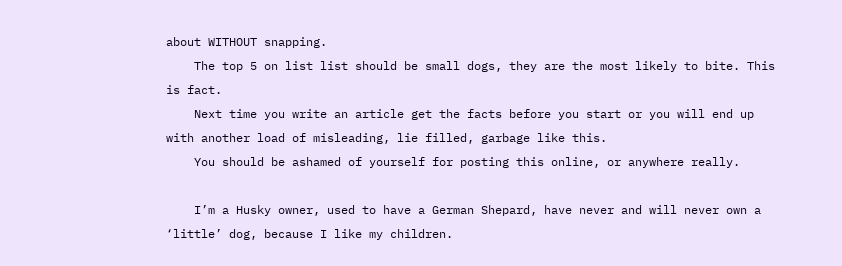about WITHOUT snapping.
    The top 5 on list list should be small dogs, they are the most likely to bite. This is fact.
    Next time you write an article get the facts before you start or you will end up with another load of misleading, lie filled, garbage like this.
    You should be ashamed of yourself for posting this online, or anywhere really.

    I’m a Husky owner, used to have a German Shepard, have never and will never own a ‘little’ dog, because I like my children.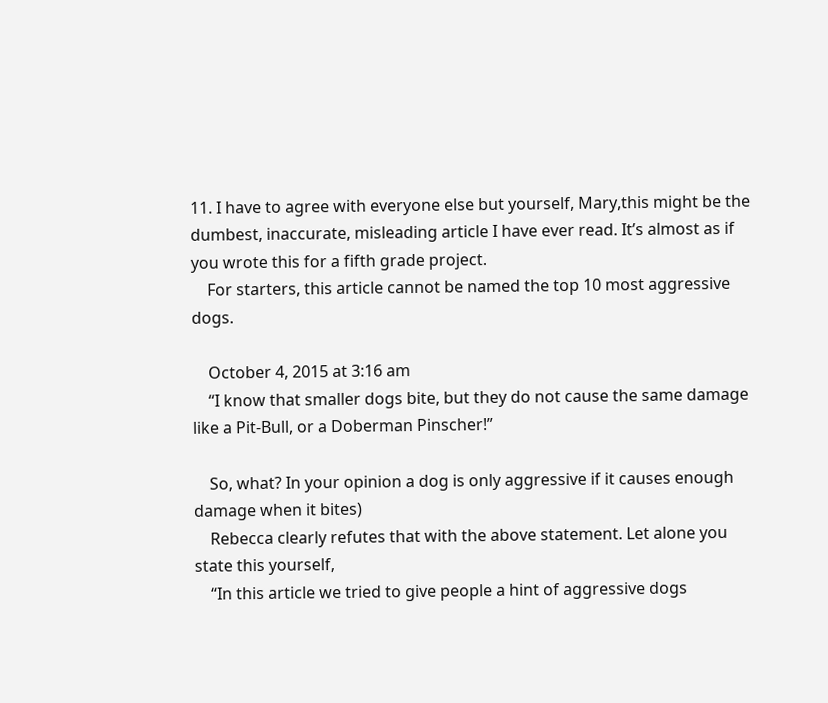11. I have to agree with everyone else but yourself, Mary,this might be the dumbest, inaccurate, misleading article I have ever read. It’s almost as if you wrote this for a fifth grade project.
    For starters, this article cannot be named the top 10 most aggressive dogs.

    October 4, 2015 at 3:16 am
    “I know that smaller dogs bite, but they do not cause the same damage like a Pit-Bull, or a Doberman Pinscher!”

    So, what? In your opinion a dog is only aggressive if it causes enough damage when it bites)
    Rebecca clearly refutes that with the above statement. Let alone you state this yourself,
    “In this article we tried to give people a hint of aggressive dogs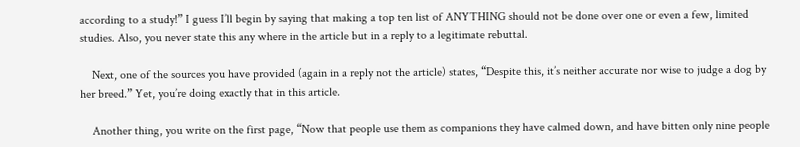according to a study!” I guess I’ll begin by saying that making a top ten list of ANYTHING should not be done over one or even a few, limited studies. Also, you never state this any where in the article but in a reply to a legitimate rebuttal.

    Next, one of the sources you have provided (again in a reply not the article) states, “Despite this, it’s neither accurate nor wise to judge a dog by her breed.” Yet, you’re doing exactly that in this article.

    Another thing, you write on the first page, “Now that people use them as companions they have calmed down, and have bitten only nine people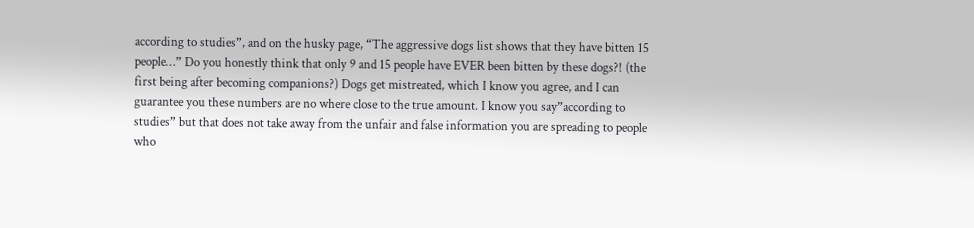according to studies”, and on the husky page, “The aggressive dogs list shows that they have bitten 15 people…” Do you honestly think that only 9 and 15 people have EVER been bitten by these dogs?! (the first being after becoming companions?) Dogs get mistreated, which I know you agree, and I can guarantee you these numbers are no where close to the true amount. I know you say”according to studies” but that does not take away from the unfair and false information you are spreading to people who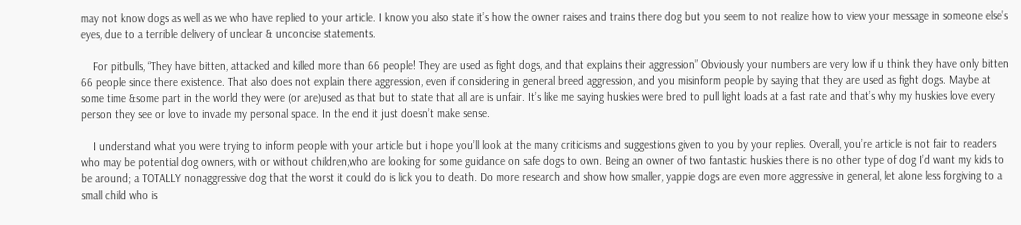may not know dogs as well as we who have replied to your article. I know you also state it’s how the owner raises and trains there dog but you seem to not realize how to view your message in someone else’s eyes, due to a terrible delivery of unclear & unconcise statements.

    For pitbulls, “They have bitten, attacked and killed more than 66 people! They are used as fight dogs, and that explains their aggression” Obviously your numbers are very low if u think they have only bitten 66 people since there existence. That also does not explain there aggression, even if considering in general breed aggression, and you misinform people by saying that they are used as fight dogs. Maybe at some time &some part in the world they were (or are)used as that but to state that all are is unfair. It’s like me saying huskies were bred to pull light loads at a fast rate and that’s why my huskies love every person they see or love to invade my personal space. In the end it just doesn’t make sense.

    I understand what you were trying to inform people with your article but i hope you’ll look at the many criticisms and suggestions given to you by your replies. Overall, you’re article is not fair to readers who may be potential dog owners, with or without children,who are looking for some guidance on safe dogs to own. Being an owner of two fantastic huskies there is no other type of dog I’d want my kids to be around; a TOTALLY nonaggressive dog that the worst it could do is lick you to death. Do more research and show how smaller, yappie dogs are even more aggressive in general, let alone less forgiving to a small child who is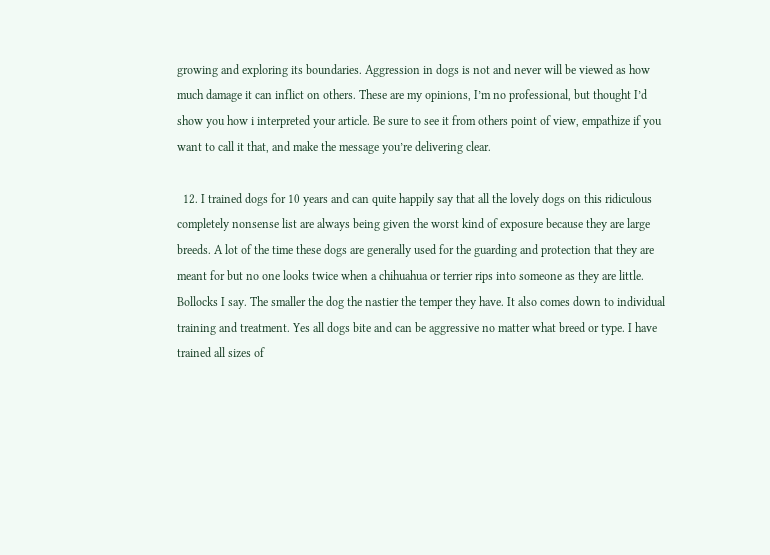growing and exploring its boundaries. Aggression in dogs is not and never will be viewed as how much damage it can inflict on others. These are my opinions, I’m no professional, but thought I’d show you how i interpreted your article. Be sure to see it from others point of view, empathize if you want to call it that, and make the message you’re delivering clear.

  12. I trained dogs for 10 years and can quite happily say that all the lovely dogs on this ridiculous completely nonsense list are always being given the worst kind of exposure because they are large breeds. A lot of the time these dogs are generally used for the guarding and protection that they are meant for but no one looks twice when a chihuahua or terrier rips into someone as they are little. Bollocks I say. The smaller the dog the nastier the temper they have. It also comes down to individual training and treatment. Yes all dogs bite and can be aggressive no matter what breed or type. I have trained all sizes of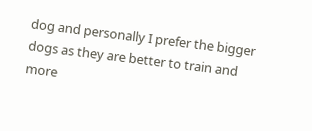dog and personally I prefer the bigger dogs as they are better to train and more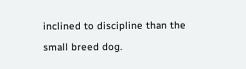inclined to discipline than the small breed dog.